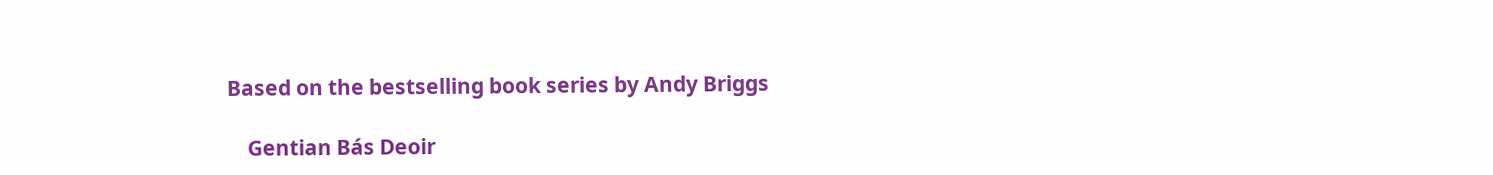Based on the bestselling book series by Andy Briggs

    Gentian Bás Deoir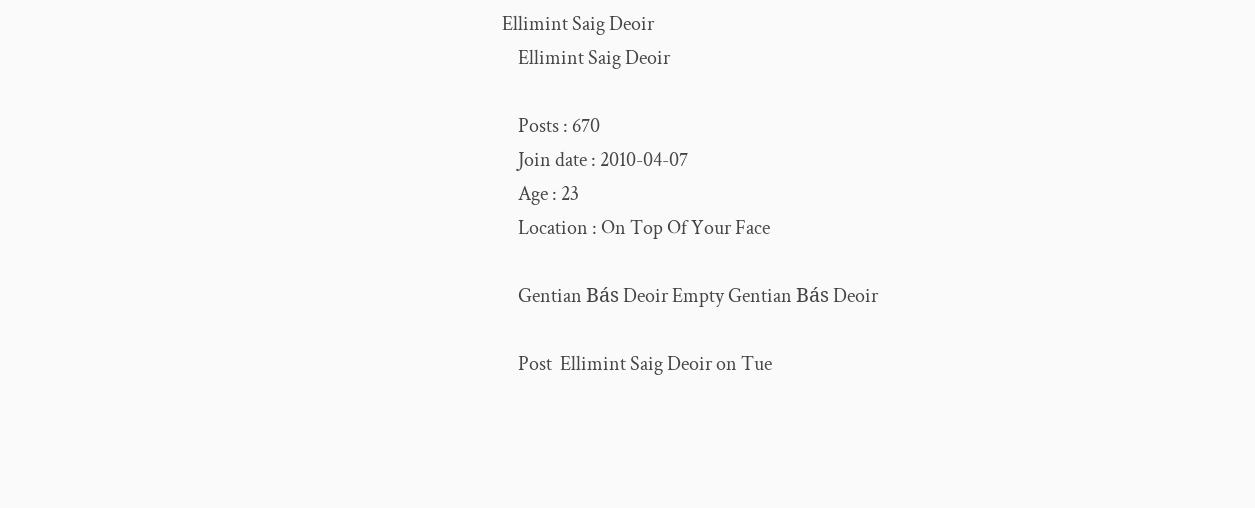Ellimint Saig Deoir
    Ellimint Saig Deoir

    Posts : 670
    Join date : 2010-04-07
    Age : 23
    Location : On Top Of Your Face

    Gentian Bás Deoir Empty Gentian Bás Deoir

    Post  Ellimint Saig Deoir on Tue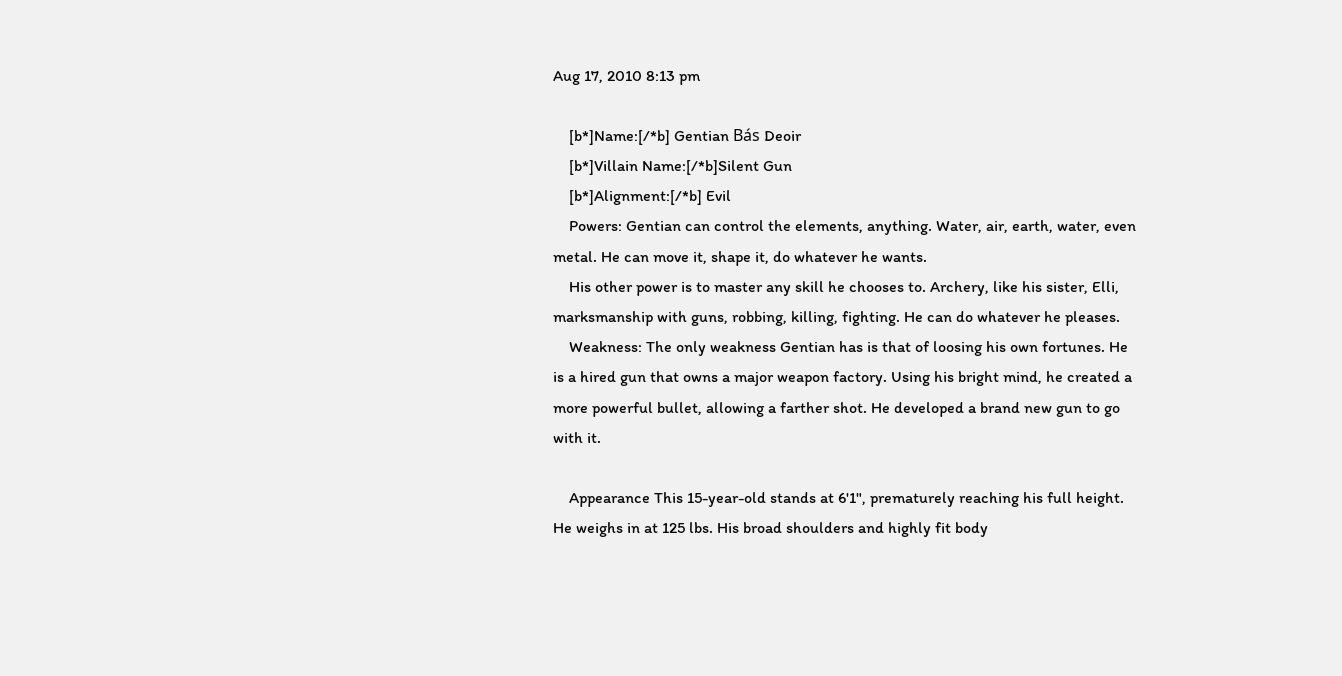Aug 17, 2010 8:13 pm

    [b*]Name:[/*b] Gentian Bás Deoir
    [b*]Villain Name:[/*b]Silent Gun
    [b*]Alignment:[/*b] Evil
    Powers: Gentian can control the elements, anything. Water, air, earth, water, even metal. He can move it, shape it, do whatever he wants.
    His other power is to master any skill he chooses to. Archery, like his sister, Elli, marksmanship with guns, robbing, killing, fighting. He can do whatever he pleases.
    Weakness: The only weakness Gentian has is that of loosing his own fortunes. He is a hired gun that owns a major weapon factory. Using his bright mind, he created a more powerful bullet, allowing a farther shot. He developed a brand new gun to go with it.

    Appearance This 15-year-old stands at 6'1", prematurely reaching his full height. He weighs in at 125 lbs. His broad shoulders and highly fit body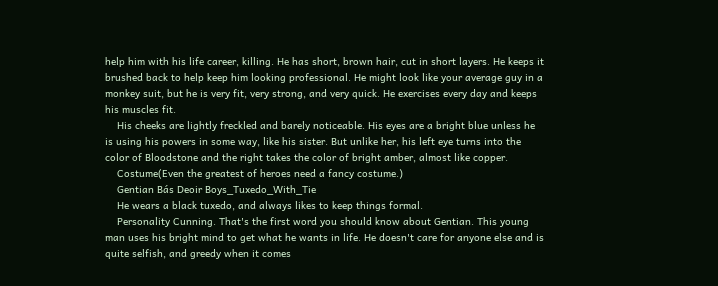help him with his life career, killing. He has short, brown hair, cut in short layers. He keeps it brushed back to help keep him looking professional. He might look like your average guy in a monkey suit, but he is very fit, very strong, and very quick. He exercises every day and keeps his muscles fit.
    His cheeks are lightly freckled and barely noticeable. His eyes are a bright blue unless he is using his powers in some way, like his sister. But unlike her, his left eye turns into the color of Bloodstone and the right takes the color of bright amber, almost like copper.
    Costume(Even the greatest of heroes need a fancy costume.)
    Gentian Bás Deoir Boys_Tuxedo_With_Tie
    He wears a black tuxedo, and always likes to keep things formal.
    Personality Cunning. That's the first word you should know about Gentian. This young man uses his bright mind to get what he wants in life. He doesn't care for anyone else and is quite selfish, and greedy when it comes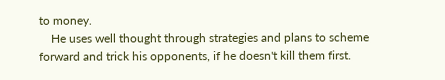to money.
    He uses well thought through strategies and plans to scheme forward and trick his opponents, if he doesn't kill them first.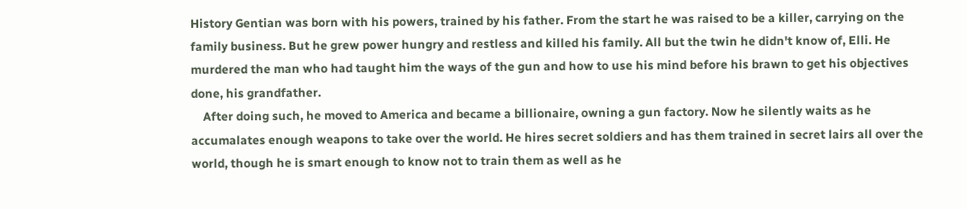History Gentian was born with his powers, trained by his father. From the start he was raised to be a killer, carrying on the family business. But he grew power hungry and restless and killed his family. All but the twin he didn't know of, Elli. He murdered the man who had taught him the ways of the gun and how to use his mind before his brawn to get his objectives done, his grandfather.
    After doing such, he moved to America and became a billionaire, owning a gun factory. Now he silently waits as he accumalates enough weapons to take over the world. He hires secret soldiers and has them trained in secret lairs all over the world, though he is smart enough to know not to train them as well as he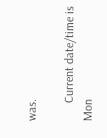was.

      Current date/time is Mon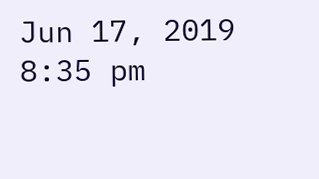Jun 17, 2019 8:35 pm